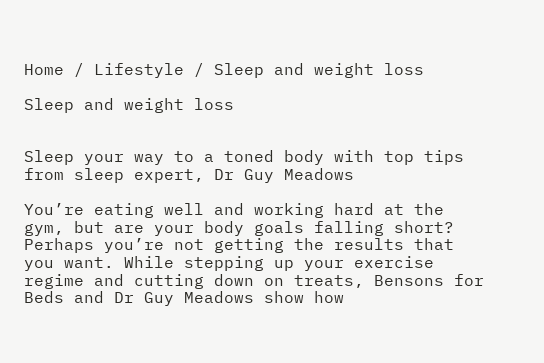Home / Lifestyle / Sleep and weight loss

Sleep and weight loss


Sleep your way to a toned body with top tips from sleep expert, Dr Guy Meadows

You’re eating well and working hard at the gym, but are your body goals falling short? Perhaps you’re not getting the results that you want. While stepping up your exercise regime and cutting down on treats, Bensons for Beds and Dr Guy Meadows show how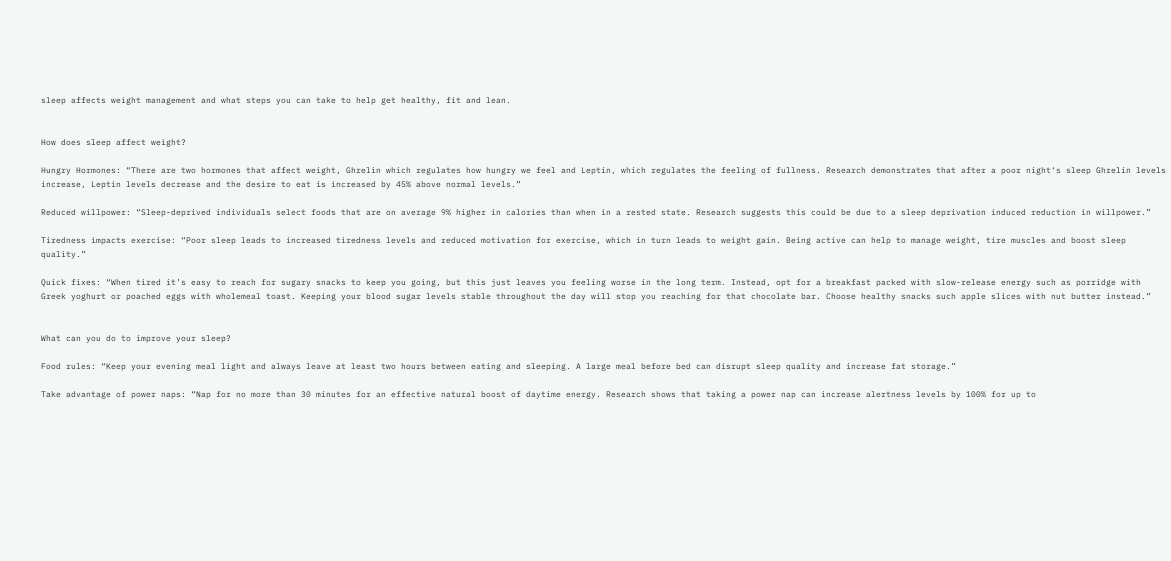sleep affects weight management and what steps you can take to help get healthy, fit and lean.


How does sleep affect weight?

Hungry Hormones: “There are two hormones that affect weight, Ghrelin which regulates how hungry we feel and Leptin, which regulates the feeling of fullness. Research demonstrates that after a poor night‘s sleep Ghrelin levels increase, Leptin levels decrease and the desire to eat is increased by 45% above normal levels.”

Reduced willpower: “Sleep-deprived individuals select foods that are on average 9% higher in calories than when in a rested state. Research suggests this could be due to a sleep deprivation induced reduction in willpower.”

Tiredness impacts exercise: “Poor sleep leads to increased tiredness levels and reduced motivation for exercise, which in turn leads to weight gain. Being active can help to manage weight, tire muscles and boost sleep quality.”

Quick fixes: “When tired it’s easy to reach for sugary snacks to keep you going, but this just leaves you feeling worse in the long term. Instead, opt for a breakfast packed with slow-release energy such as porridge with Greek yoghurt or poached eggs with wholemeal toast. Keeping your blood sugar levels stable throughout the day will stop you reaching for that chocolate bar. Choose healthy snacks such apple slices with nut butter instead.”


What can you do to improve your sleep?

Food rules: “Keep your evening meal light and always leave at least two hours between eating and sleeping. A large meal before bed can disrupt sleep quality and increase fat storage.”

Take advantage of power naps: “Nap for no more than 30 minutes for an effective natural boost of daytime energy. Research shows that taking a power nap can increase alertness levels by 100% for up to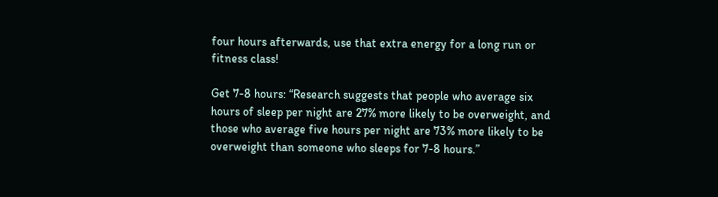four hours afterwards, use that extra energy for a long run or fitness class!

Get 7-8 hours: “Research suggests that people who average six hours of sleep per night are 27% more likely to be overweight, and those who average five hours per night are 73% more likely to be overweight than someone who sleeps for 7-8 hours.”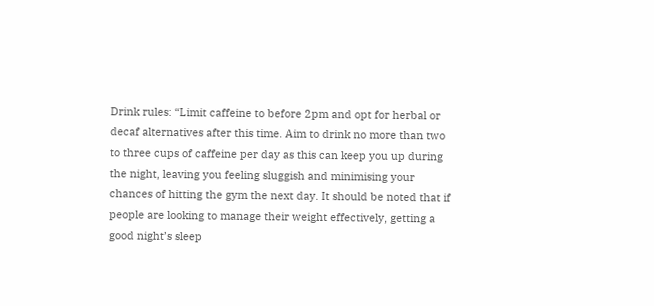Drink rules: “Limit caffeine to before 2pm and opt for herbal or decaf alternatives after this time. Aim to drink no more than two to three cups of caffeine per day as this can keep you up during the night, leaving you feeling sluggish and minimising your chances of hitting the gym the next day. It should be noted that if people are looking to manage their weight effectively, getting a good night’s sleep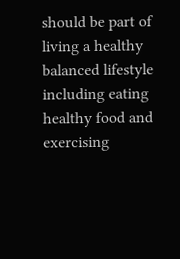should be part of living a healthy balanced lifestyle including eating healthy food and exercising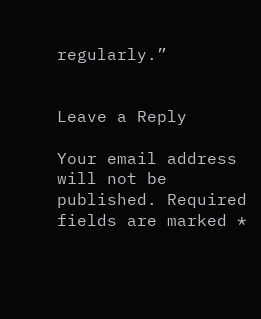regularly.”


Leave a Reply

Your email address will not be published. Required fields are marked *